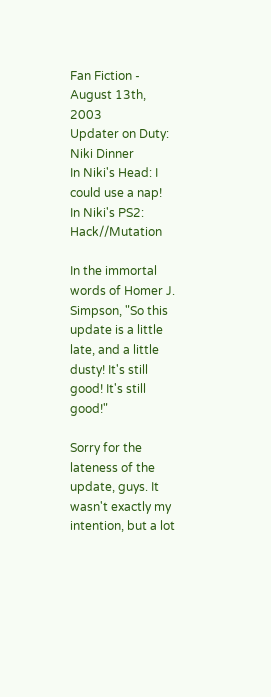Fan Fiction - August 13th, 2003
Updater on Duty: Niki Dinner
In Niki's Head: I could use a nap!
In Niki's PS2: Hack//Mutation

In the immortal words of Homer J. Simpson, "So this update is a little late, and a little dusty! It's still good! It's still good!"

Sorry for the lateness of the update, guys. It wasn't exactly my intention, but a lot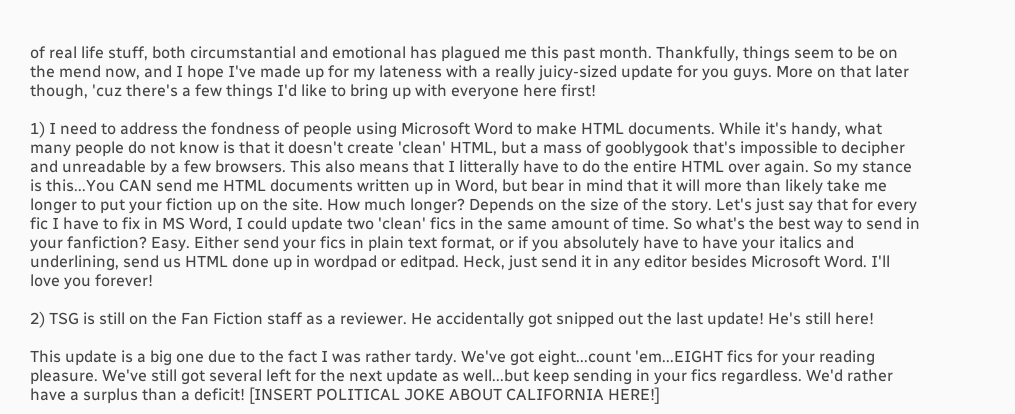of real life stuff, both circumstantial and emotional has plagued me this past month. Thankfully, things seem to be on the mend now, and I hope I've made up for my lateness with a really juicy-sized update for you guys. More on that later though, 'cuz there's a few things I'd like to bring up with everyone here first!

1) I need to address the fondness of people using Microsoft Word to make HTML documents. While it's handy, what many people do not know is that it doesn't create 'clean' HTML, but a mass of gooblygook that's impossible to decipher and unreadable by a few browsers. This also means that I litterally have to do the entire HTML over again. So my stance is this...You CAN send me HTML documents written up in Word, but bear in mind that it will more than likely take me longer to put your fiction up on the site. How much longer? Depends on the size of the story. Let's just say that for every fic I have to fix in MS Word, I could update two 'clean' fics in the same amount of time. So what's the best way to send in your fanfiction? Easy. Either send your fics in plain text format, or if you absolutely have to have your italics and underlining, send us HTML done up in wordpad or editpad. Heck, just send it in any editor besides Microsoft Word. I'll love you forever!

2) TSG is still on the Fan Fiction staff as a reviewer. He accidentally got snipped out the last update! He's still here!

This update is a big one due to the fact I was rather tardy. We've got eight...count 'em...EIGHT fics for your reading pleasure. We've still got several left for the next update as well...but keep sending in your fics regardless. We'd rather have a surplus than a deficit! [INSERT POLITICAL JOKE ABOUT CALIFORNIA HERE!]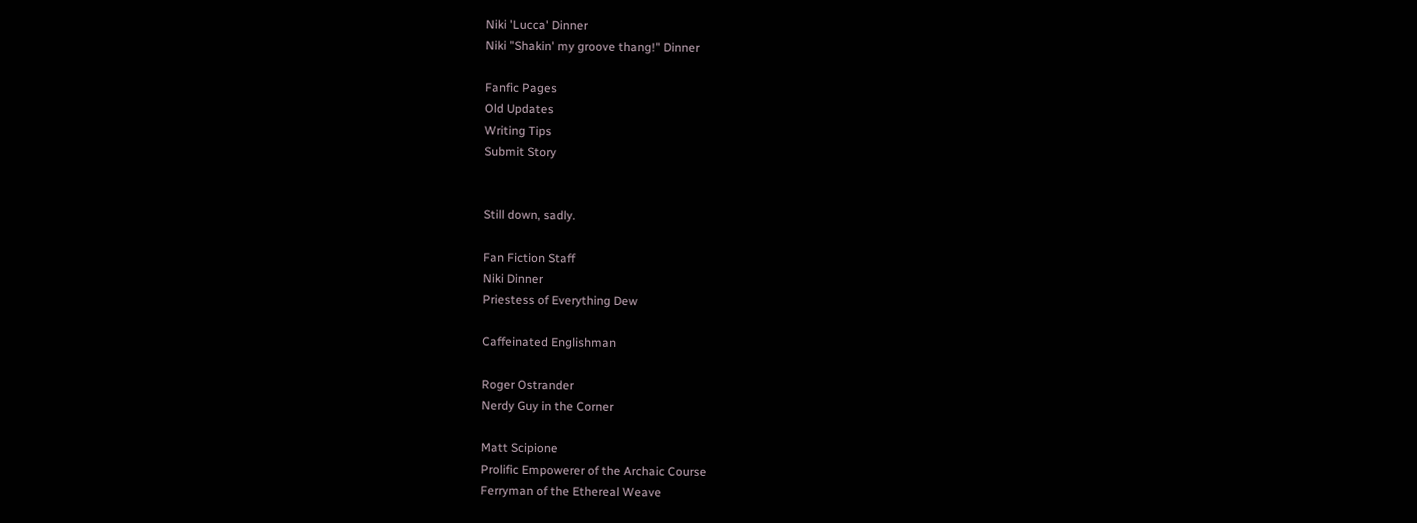Niki 'Lucca' Dinner
Niki "Shakin' my groove thang!" Dinner

Fanfic Pages
Old Updates
Writing Tips
Submit Story


Still down, sadly.

Fan Fiction Staff
Niki Dinner
Priestess of Everything Dew

Caffeinated Englishman

Roger Ostrander
Nerdy Guy in the Corner

Matt Scipione
Prolific Empowerer of the Archaic Course
Ferryman of the Ethereal Weave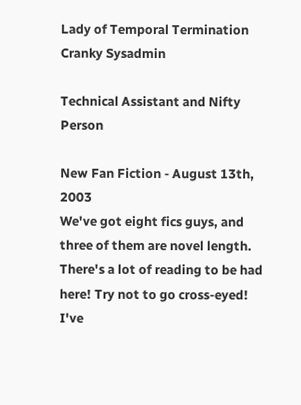Lady of Temporal Termination
Cranky Sysadmin

Technical Assistant and Nifty Person

New Fan Fiction - August 13th, 2003
We've got eight fics guys, and three of them are novel length. There's a lot of reading to be had here! Try not to go cross-eyed! I've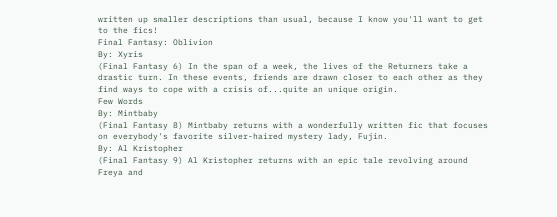written up smaller descriptions than usual, because I know you'll want to get to the fics!
Final Fantasy: Oblivion
By: Xyris
(Final Fantasy 6) In the span of a week, the lives of the Returners take a drastic turn. In these events, friends are drawn closer to each other as they find ways to cope with a crisis of...quite an unique origin.
Few Words
By: Mintbaby
(Final Fantasy 8) Mintbaby returns with a wonderfully written fic that focuses on everybody's favorite silver-haired mystery lady, Fujin.
By: Al Kristopher
(Final Fantasy 9) Al Kristopher returns with an epic tale revolving around Freya and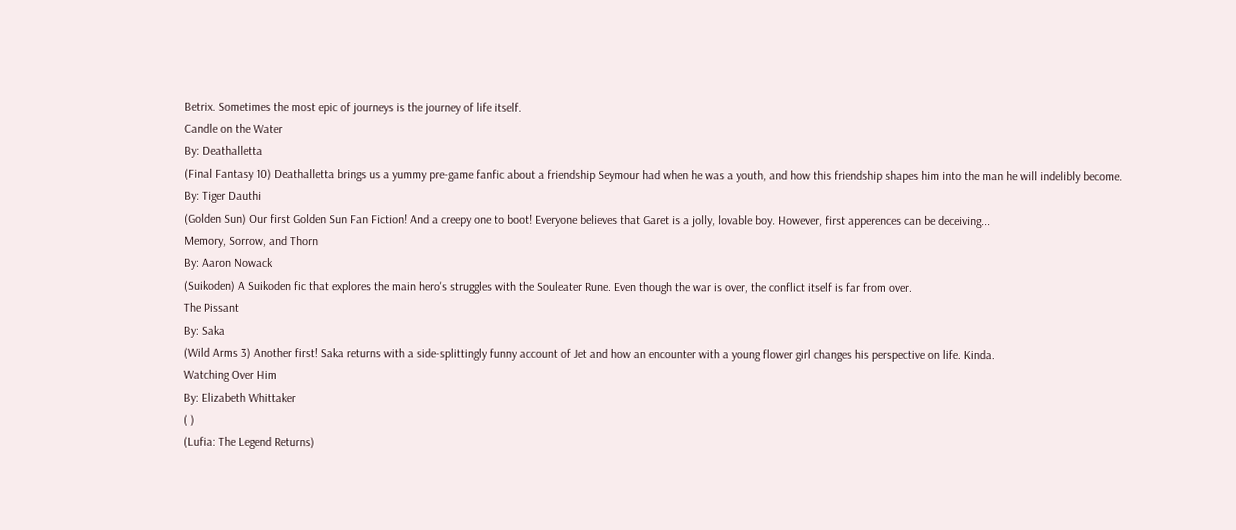Betrix. Sometimes the most epic of journeys is the journey of life itself.
Candle on the Water
By: Deathalletta
(Final Fantasy 10) Deathalletta brings us a yummy pre-game fanfic about a friendship Seymour had when he was a youth, and how this friendship shapes him into the man he will indelibly become.
By: Tiger Dauthi
(Golden Sun) Our first Golden Sun Fan Fiction! And a creepy one to boot! Everyone believes that Garet is a jolly, lovable boy. However, first apperences can be deceiving...
Memory, Sorrow, and Thorn
By: Aaron Nowack
(Suikoden) A Suikoden fic that explores the main hero's struggles with the Souleater Rune. Even though the war is over, the conflict itself is far from over.
The Pissant
By: Saka
(Wild Arms 3) Another first! Saka returns with a side-splittingly funny account of Jet and how an encounter with a young flower girl changes his perspective on life. Kinda.
Watching Over Him
By: Elizabeth Whittaker
( )
(Lufia: The Legend Returns)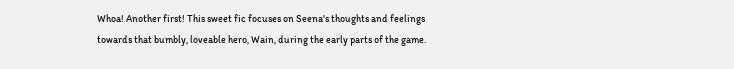Whoa! Another first! This sweet fic focuses on Seena's thoughts and feelings towards that bumbly, loveable hero, Wain, during the early parts of the game.